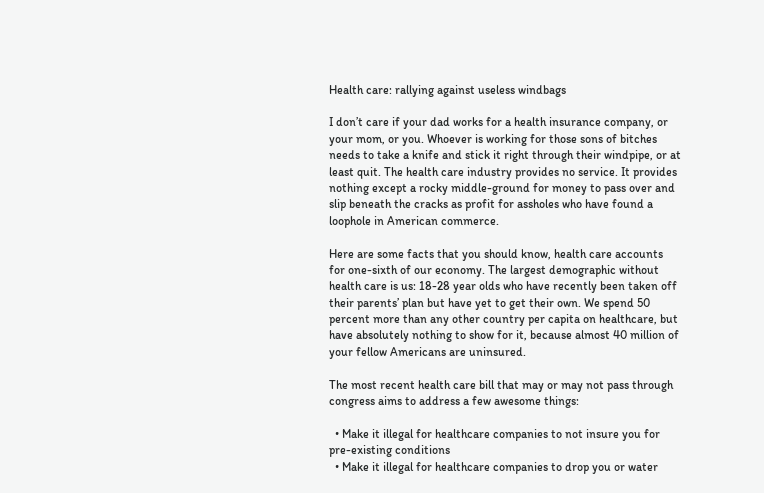Health care: rallying against useless windbags

I don’t care if your dad works for a health insurance company, or your mom, or you. Whoever is working for those sons of bitches needs to take a knife and stick it right through their windpipe, or at least quit. The health care industry provides no service. It provides nothing except a rocky middle-ground for money to pass over and slip beneath the cracks as profit for assholes who have found a loophole in American commerce.

Here are some facts that you should know, health care accounts for one-sixth of our economy. The largest demographic without health care is us: 18-28 year olds who have recently been taken off their parents’ plan but have yet to get their own. We spend 50 percent more than any other country per capita on healthcare, but have absolutely nothing to show for it, because almost 40 million of your fellow Americans are uninsured.

The most recent health care bill that may or may not pass through congress aims to address a few awesome things:

  • Make it illegal for healthcare companies to not insure you for pre-existing conditions
  • Make it illegal for healthcare companies to drop you or water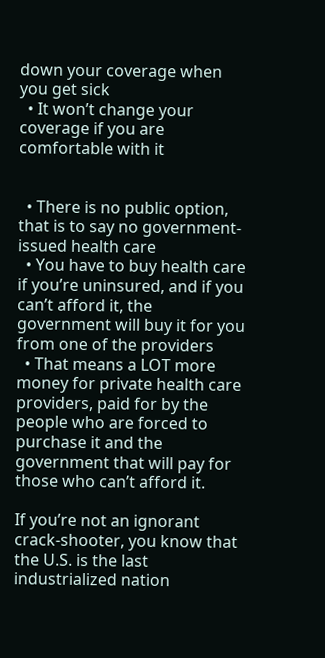down your coverage when you get sick
  • It won’t change your coverage if you are comfortable with it


  • There is no public option, that is to say no government-issued health care
  • You have to buy health care if you’re uninsured, and if you can’t afford it, the government will buy it for you from one of the providers
  • That means a LOT more money for private health care providers, paid for by the people who are forced to purchase it and the government that will pay for those who can’t afford it.

If you’re not an ignorant crack-shooter, you know that the U.S. is the last industrialized nation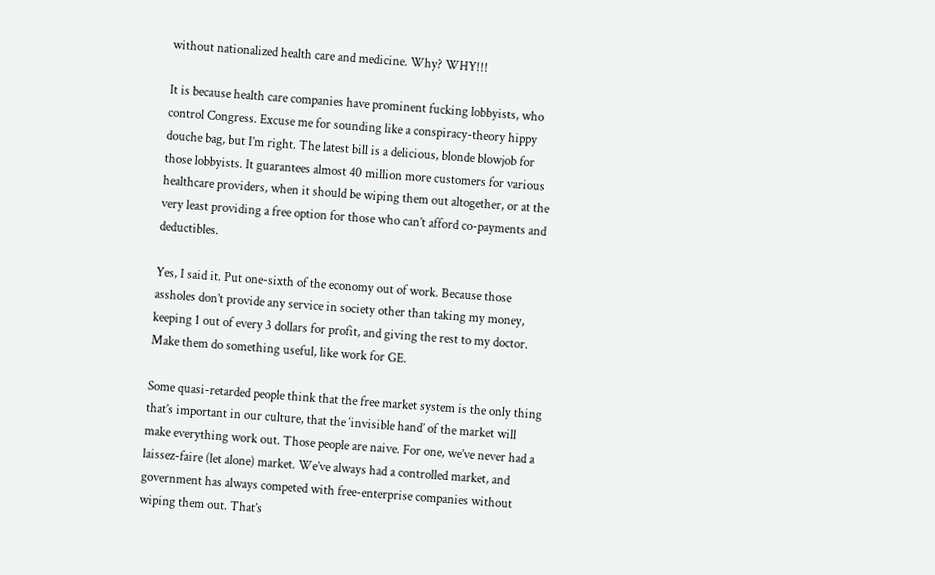without nationalized health care and medicine. Why? WHY!!!

It is because health care companies have prominent fucking lobbyists, who control Congress. Excuse me for sounding like a conspiracy-theory hippy douche bag, but I’m right. The latest bill is a delicious, blonde blowjob for those lobbyists. It guarantees almost 40 million more customers for various healthcare providers, when it should be wiping them out altogether, or at the very least providing a free option for those who can’t afford co-payments and deductibles.

Yes, I said it. Put one-sixth of the economy out of work. Because those assholes don’t provide any service in society other than taking my money, keeping 1 out of every 3 dollars for profit, and giving the rest to my doctor. Make them do something useful, like work for GE.

Some quasi-retarded people think that the free market system is the only thing that’s important in our culture, that the ‘invisible hand’ of the market will make everything work out. Those people are naive. For one, we’ve never had a laissez-faire (let alone) market. We’ve always had a controlled market, and government has always competed with free-enterprise companies without wiping them out. That’s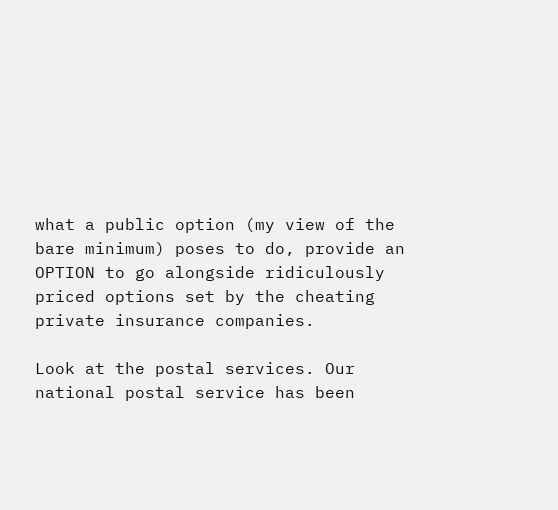what a public option (my view of the bare minimum) poses to do, provide an OPTION to go alongside ridiculously priced options set by the cheating private insurance companies.

Look at the postal services. Our national postal service has been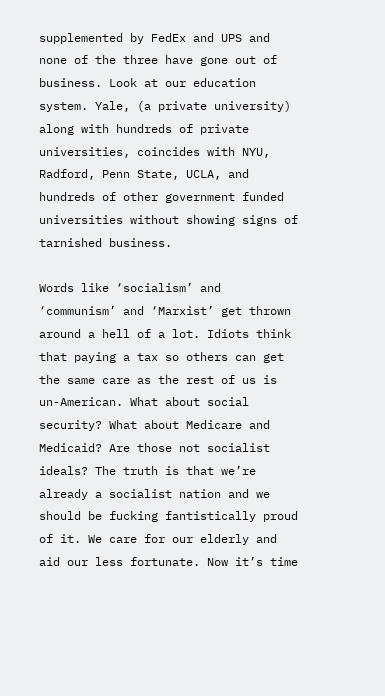supplemented by FedEx and UPS and none of the three have gone out of business. Look at our education system. Yale, (a private university) along with hundreds of private universities, coincides with NYU, Radford, Penn State, UCLA, and hundreds of other government funded universities without showing signs of tarnished business.

Words like ‘socialism’ and ‘communism’ and ‘Marxist’ get thrown around a hell of a lot. Idiots think that paying a tax so others can get the same care as the rest of us is un-American. What about social security? What about Medicare and Medicaid? Are those not socialist ideals? The truth is that we’re already a socialist nation and we should be fucking fantistically proud of it. We care for our elderly and aid our less fortunate. Now it’s time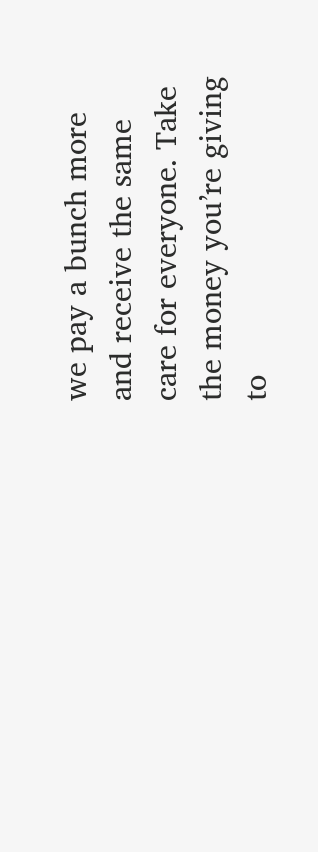we pay a bunch more and receive the same care for everyone. Take the money you’re giving to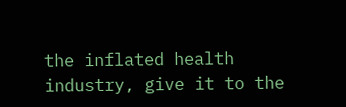the inflated health industry, give it to the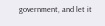government, and let it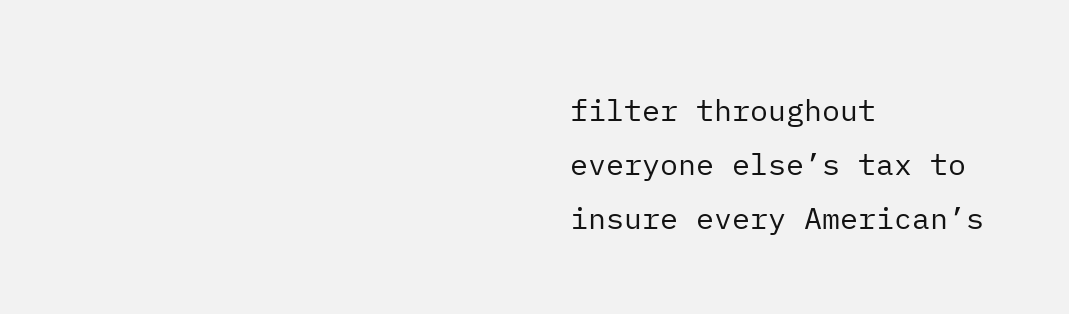filter throughout everyone else’s tax to insure every American’s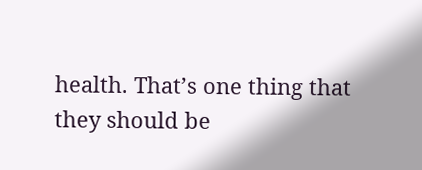health. That’s one thing that they should be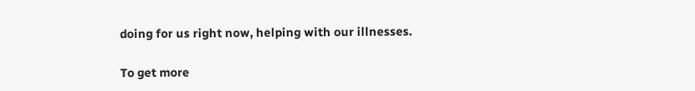doing for us right now, helping with our illnesses.

To get more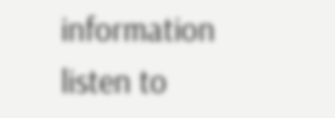information listen to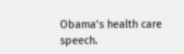Obama’s health care speech.